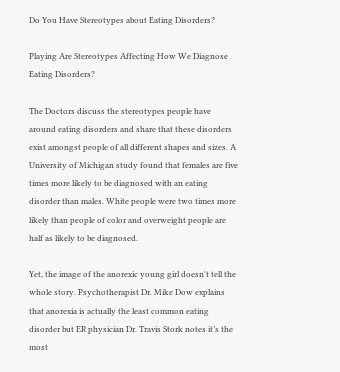Do You Have Stereotypes about Eating Disorders?

Playing Are Stereotypes Affecting How We Diagnose Eating Disorders?

The Doctors discuss the stereotypes people have around eating disorders and share that these disorders exist amongst people of all different shapes and sizes. A University of Michigan study found that females are five times more likely to be diagnosed with an eating disorder than males. White people were two times more likely than people of color and overweight people are half as likely to be diagnosed.

Yet, the image of the anorexic young girl doesn't tell the whole story. Psychotherapist Dr. Mike Dow explains that anorexia is actually the least common eating disorder but ER physician Dr. Travis Stork notes it’s the most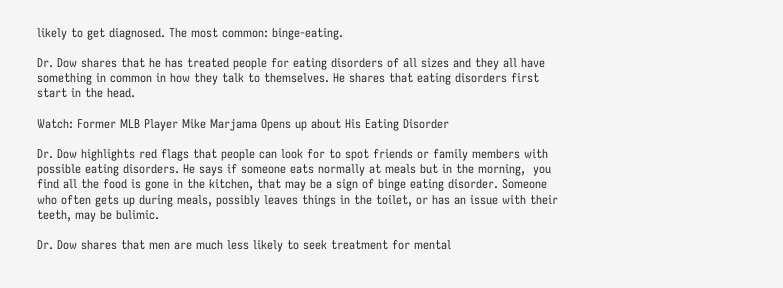likely to get diagnosed. The most common: binge-eating.

Dr. Dow shares that he has treated people for eating disorders of all sizes and they all have something in common in how they talk to themselves. He shares that eating disorders first start in the head.

Watch: Former MLB Player Mike Marjama Opens up about His Eating Disorder

Dr. Dow highlights red flags that people can look for to spot friends or family members with possible eating disorders. He says if someone eats normally at meals but in the morning,  you find all the food is gone in the kitchen, that may be a sign of binge eating disorder. Someone who often gets up during meals, possibly leaves things in the toilet, or has an issue with their teeth, may be bulimic.

Dr. Dow shares that men are much less likely to seek treatment for mental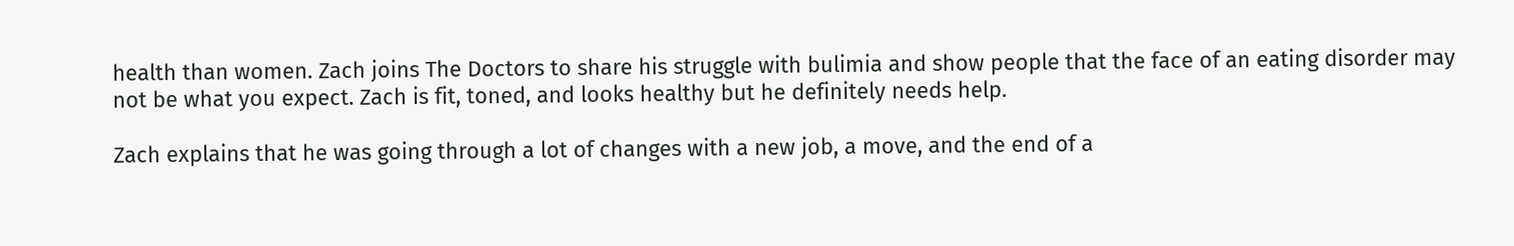health than women. Zach joins The Doctors to share his struggle with bulimia and show people that the face of an eating disorder may not be what you expect. Zach is fit, toned, and looks healthy but he definitely needs help.

Zach explains that he was going through a lot of changes with a new job, a move, and the end of a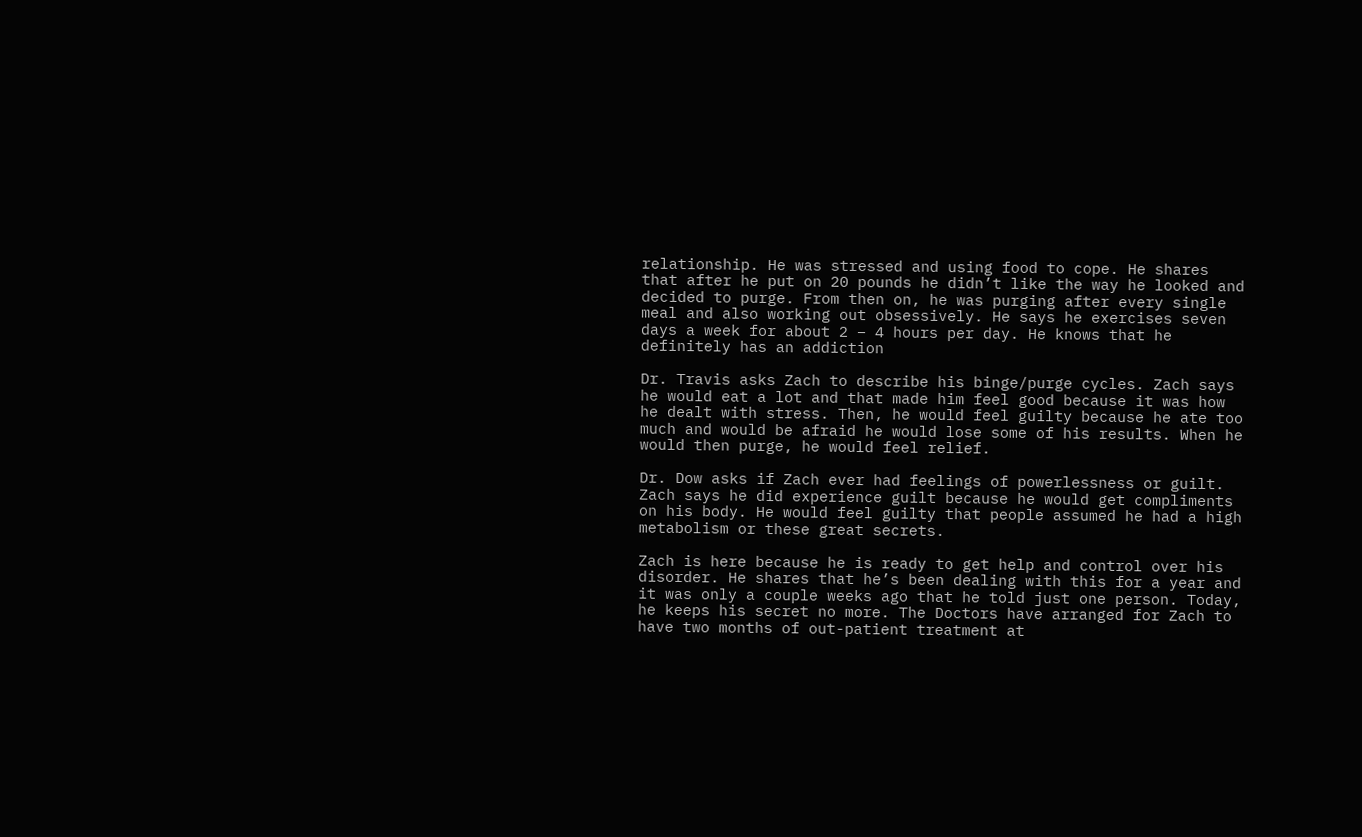relationship. He was stressed and using food to cope. He shares that after he put on 20 pounds he didn’t like the way he looked and decided to purge. From then on, he was purging after every single meal and also working out obsessively. He says he exercises seven days a week for about 2 – 4 hours per day. He knows that he definitely has an addiction

Dr. Travis asks Zach to describe his binge/purge cycles. Zach says he would eat a lot and that made him feel good because it was how he dealt with stress. Then, he would feel guilty because he ate too much and would be afraid he would lose some of his results. When he would then purge, he would feel relief.

Dr. Dow asks if Zach ever had feelings of powerlessness or guilt. Zach says he did experience guilt because he would get compliments on his body. He would feel guilty that people assumed he had a high metabolism or these great secrets.

Zach is here because he is ready to get help and control over his disorder. He shares that he’s been dealing with this for a year and it was only a couple weeks ago that he told just one person. Today, he keeps his secret no more. The Doctors have arranged for Zach to have two months of out-patient treatment at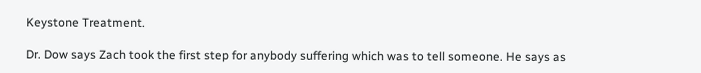Keystone Treatment.

Dr. Dow says Zach took the first step for anybody suffering which was to tell someone. He says as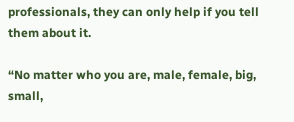professionals, they can only help if you tell them about it.

“No matter who you are, male, female, big, small,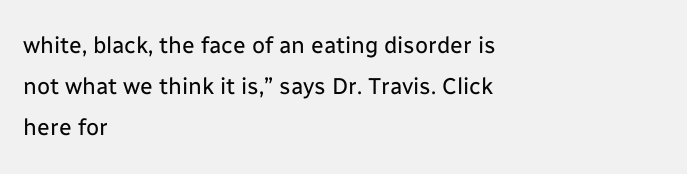white, black, the face of an eating disorder is not what we think it is,” says Dr. Travis. Click here for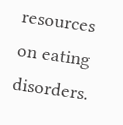resources on eating disorders.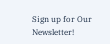Sign up for Our Newsletter!